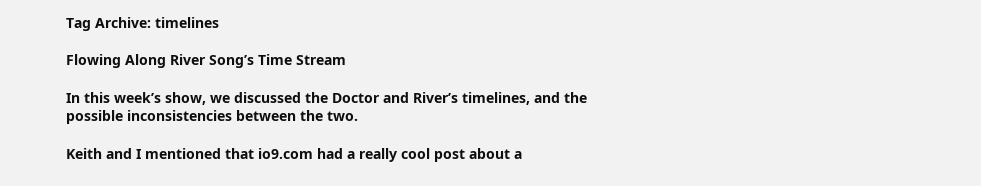Tag Archive: timelines

Flowing Along River Song’s Time Stream

In this week’s show, we discussed the Doctor and River’s timelines, and the possible inconsistencies between the two.

Keith and I mentioned that io9.com had a really cool post about a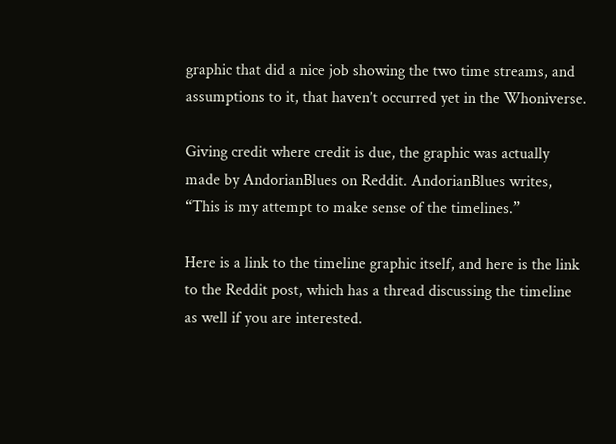graphic that did a nice job showing the two time streams, and assumptions to it, that haven’t occurred yet in the Whoniverse.

Giving credit where credit is due, the graphic was actually made by AndorianBlues on Reddit. AndorianBlues writes, “This is my attempt to make sense of the timelines.”

Here is a link to the timeline graphic itself, and here is the link to the Reddit post, which has a thread discussing the timeline as well if you are interested.